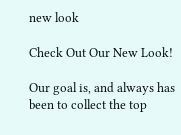new look

Check Out Our New Look!

Our goal is, and always has been to collect the top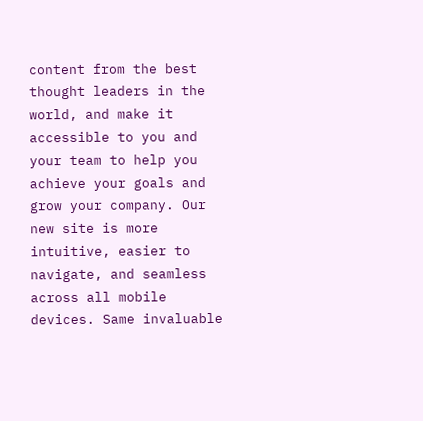content from the best thought leaders in the world, and make it accessible to you and your team to help you achieve your goals and grow your company. Our new site is more intuitive, easier to navigate, and seamless across all mobile devices. Same invaluable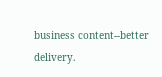business content--better delivery.